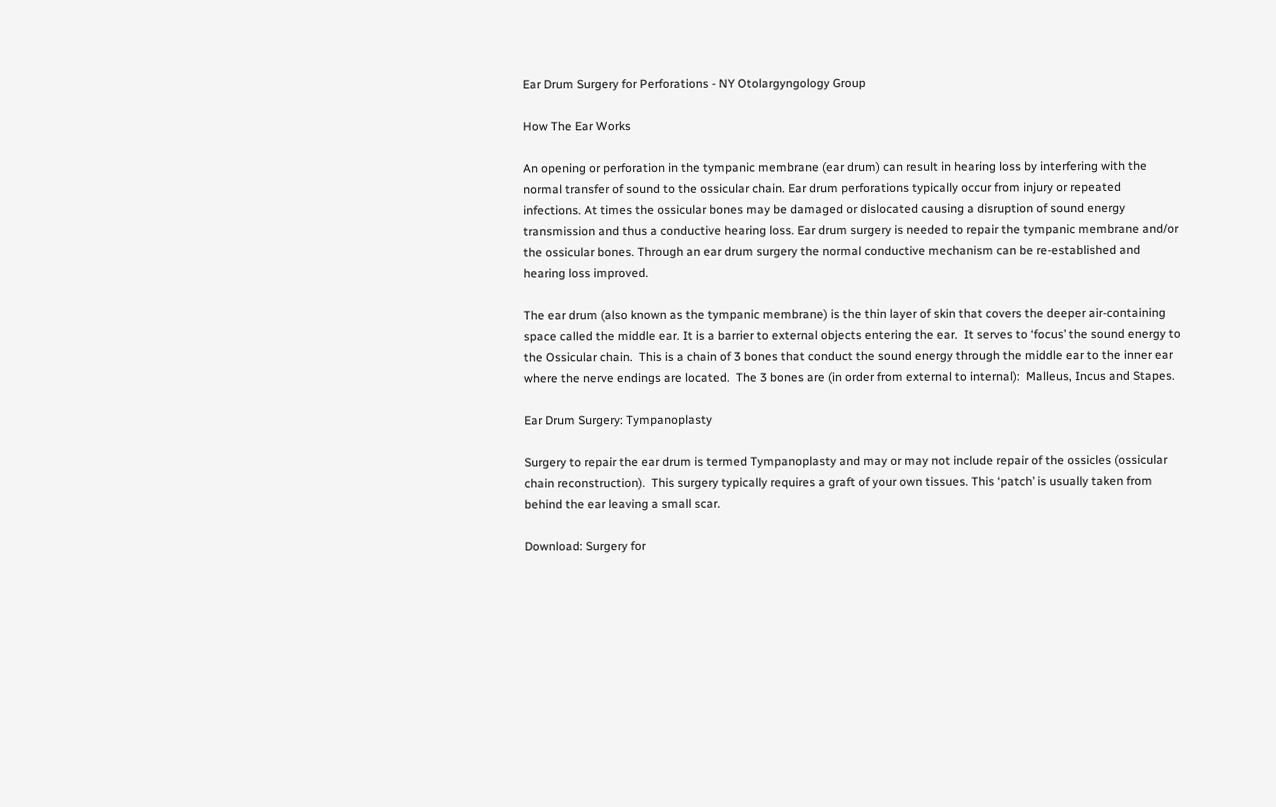Ear Drum Surgery for Perforations - NY Otolargyngology Group

How The Ear Works

An opening or perforation in the tympanic membrane (ear drum) can result in hearing loss by interfering with the normal transfer of sound to the ossicular chain. Ear drum perforations typically occur from injury or repeated infections. At times the ossicular bones may be damaged or dislocated causing a disruption of sound energy transmission and thus a conductive hearing loss. Ear drum surgery is needed to repair the tympanic membrane and/or the ossicular bones. Through an ear drum surgery the normal conductive mechanism can be re-established and hearing loss improved.

The ear drum (also known as the tympanic membrane) is the thin layer of skin that covers the deeper air-containing space called the middle ear. It is a barrier to external objects entering the ear.  It serves to ‘focus’ the sound energy to the Ossicular chain.  This is a chain of 3 bones that conduct the sound energy through the middle ear to the inner ear where the nerve endings are located.  The 3 bones are (in order from external to internal):  Malleus, Incus and Stapes.

Ear Drum Surgery: Tympanoplasty

Surgery to repair the ear drum is termed Tympanoplasty and may or may not include repair of the ossicles (ossicular chain reconstruction).  This surgery typically requires a graft of your own tissues. This ‘patch’ is usually taken from behind the ear leaving a small scar.

Download: Surgery for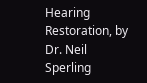Hearing Restoration, by Dr. Neil Sperling